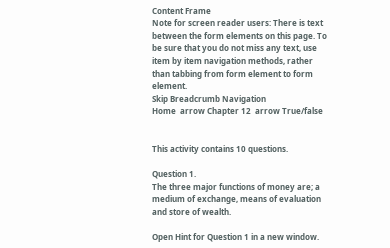Content Frame
Note for screen reader users: There is text between the form elements on this page. To be sure that you do not miss any text, use item by item navigation methods, rather than tabbing from form element to form element.
Skip Breadcrumb Navigation
Home  arrow Chapter 12  arrow True/false


This activity contains 10 questions.

Question 1.
The three major functions of money are; a medium of exchange, means of evaluation and store of wealth.

Open Hint for Question 1 in a new window.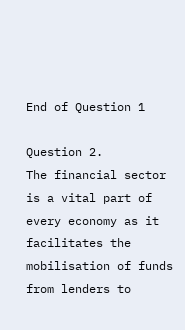End of Question 1

Question 2.
The financial sector is a vital part of every economy as it facilitates the mobilisation of funds from lenders to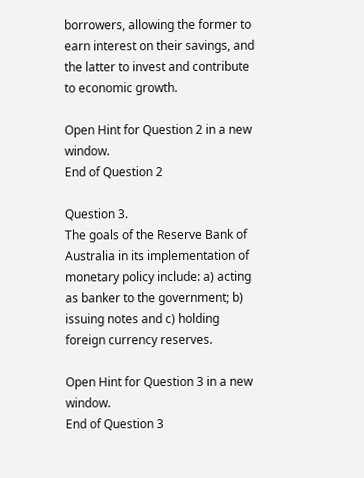borrowers, allowing the former to earn interest on their savings, and the latter to invest and contribute to economic growth.

Open Hint for Question 2 in a new window.
End of Question 2

Question 3.
The goals of the Reserve Bank of Australia in its implementation of monetary policy include: a) acting as banker to the government; b) issuing notes and c) holding foreign currency reserves.

Open Hint for Question 3 in a new window.
End of Question 3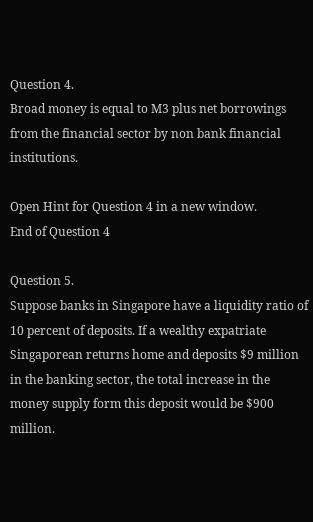Question 4.
Broad money is equal to M3 plus net borrowings from the financial sector by non bank financial institutions.

Open Hint for Question 4 in a new window.
End of Question 4

Question 5.
Suppose banks in Singapore have a liquidity ratio of 10 percent of deposits. If a wealthy expatriate Singaporean returns home and deposits $9 million in the banking sector, the total increase in the money supply form this deposit would be $900 million.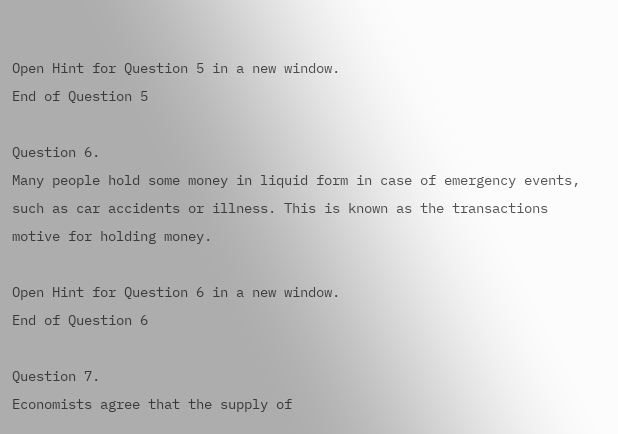Open Hint for Question 5 in a new window.
End of Question 5

Question 6.
Many people hold some money in liquid form in case of emergency events, such as car accidents or illness. This is known as the transactions motive for holding money.

Open Hint for Question 6 in a new window.
End of Question 6

Question 7.
Economists agree that the supply of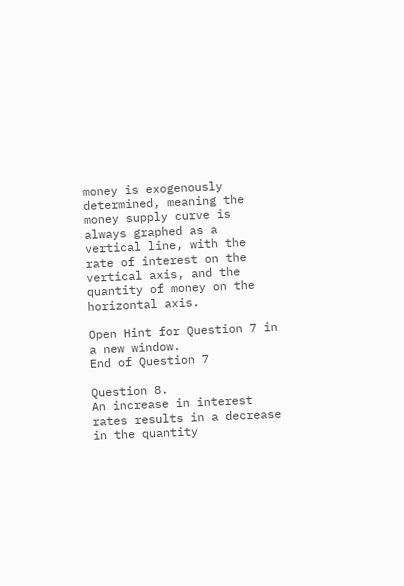money is exogenously determined, meaning the money supply curve is always graphed as a vertical line, with the rate of interest on the vertical axis, and the quantity of money on the horizontal axis.

Open Hint for Question 7 in a new window.
End of Question 7

Question 8.
An increase in interest rates results in a decrease in the quantity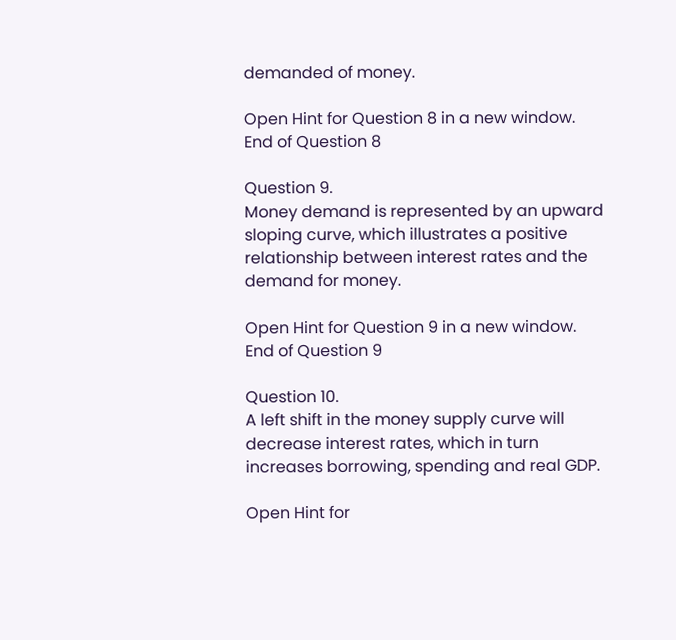demanded of money.

Open Hint for Question 8 in a new window.
End of Question 8

Question 9.
Money demand is represented by an upward sloping curve, which illustrates a positive relationship between interest rates and the demand for money.

Open Hint for Question 9 in a new window.
End of Question 9

Question 10.
A left shift in the money supply curve will decrease interest rates, which in turn increases borrowing, spending and real GDP.

Open Hint for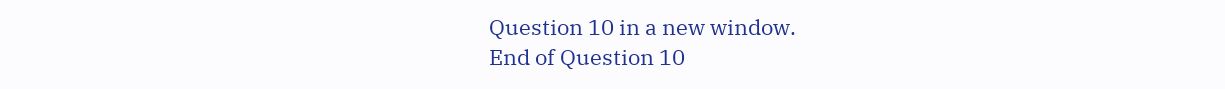Question 10 in a new window.
End of Question 10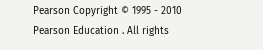Pearson Copyright © 1995 - 2010 Pearson Education . All rights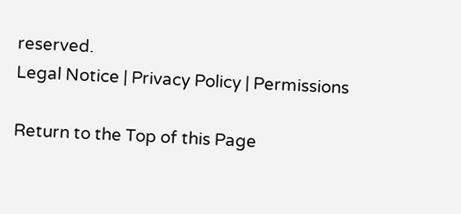reserved.
Legal Notice | Privacy Policy | Permissions

Return to the Top of this Page